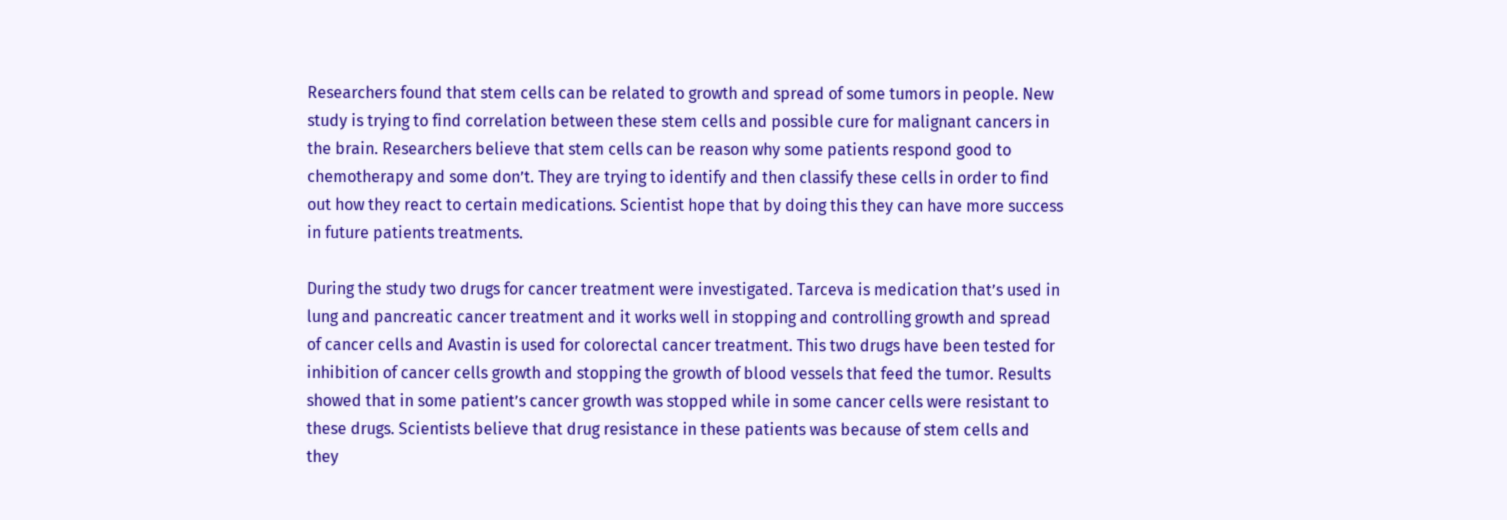Researchers found that stem cells can be related to growth and spread of some tumors in people. New study is trying to find correlation between these stem cells and possible cure for malignant cancers in the brain. Researchers believe that stem cells can be reason why some patients respond good to chemotherapy and some don’t. They are trying to identify and then classify these cells in order to find out how they react to certain medications. Scientist hope that by doing this they can have more success in future patients treatments.

During the study two drugs for cancer treatment were investigated. Tarceva is medication that’s used in lung and pancreatic cancer treatment and it works well in stopping and controlling growth and spread of cancer cells and Avastin is used for colorectal cancer treatment. This two drugs have been tested for inhibition of cancer cells growth and stopping the growth of blood vessels that feed the tumor. Results showed that in some patient’s cancer growth was stopped while in some cancer cells were resistant to these drugs. Scientists believe that drug resistance in these patients was because of stem cells and they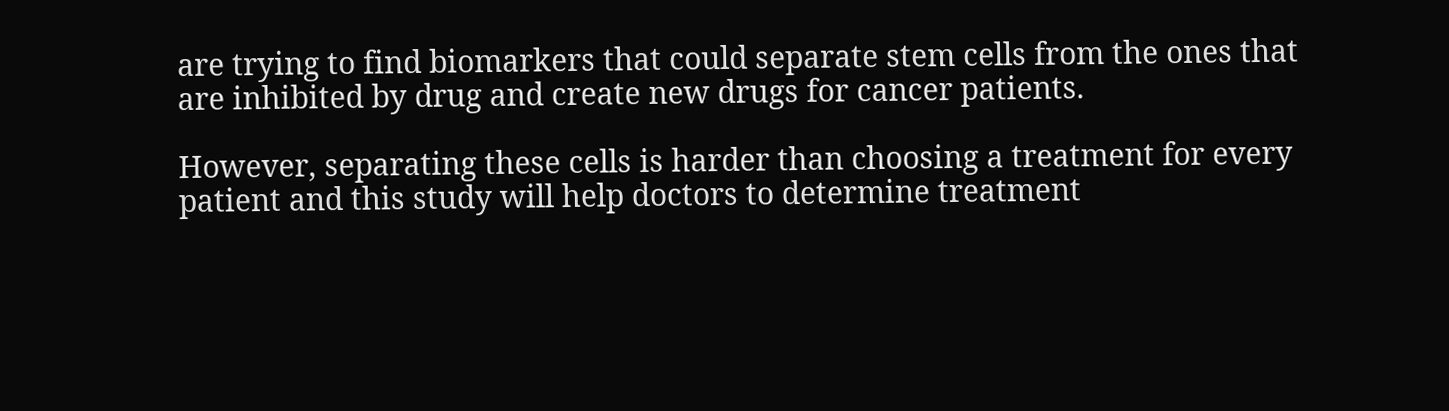are trying to find biomarkers that could separate stem cells from the ones that are inhibited by drug and create new drugs for cancer patients.

However, separating these cells is harder than choosing a treatment for every patient and this study will help doctors to determine treatment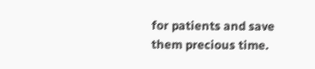for patients and save them precious time.